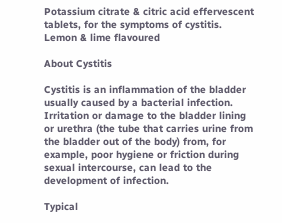Potassium citrate & citric acid effervescent tablets, for the symptoms of cystitis. Lemon & lime flavoured

About Cystitis

Cystitis is an inflammation of the bladder usually caused by a bacterial infection. Irritation or damage to the bladder lining or urethra (the tube that carries urine from the bladder out of the body) from, for example, poor hygiene or friction during sexual intercourse, can lead to the development of infection.

Typical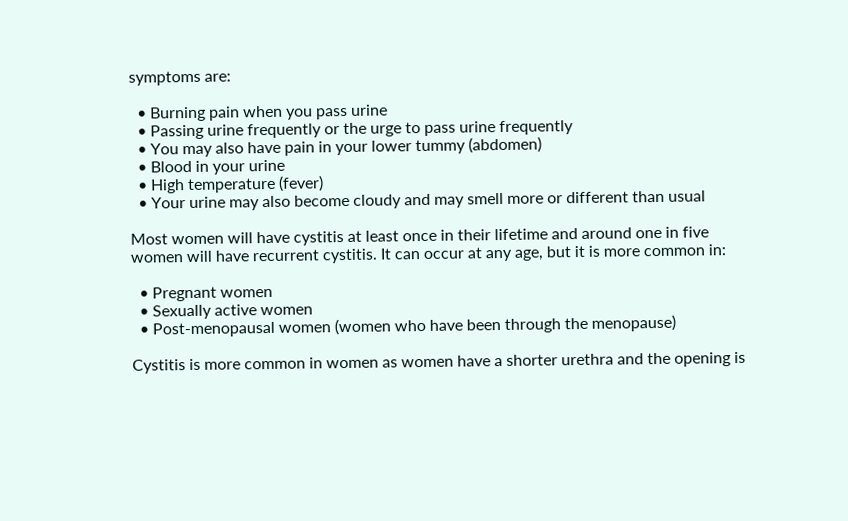symptoms are:

  • Burning pain when you pass urine
  • Passing urine frequently or the urge to pass urine frequently
  • You may also have pain in your lower tummy (abdomen)
  • Blood in your urine
  • High temperature (fever)
  • Your urine may also become cloudy and may smell more or different than usual

Most women will have cystitis at least once in their lifetime and around one in five women will have recurrent cystitis. It can occur at any age, but it is more common in:

  • Pregnant women
  • Sexually active women
  • Post-menopausal women (women who have been through the menopause)

Cystitis is more common in women as women have a shorter urethra and the opening is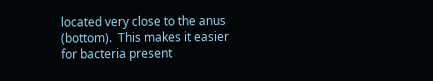located very close to the anus (bottom).  This makes it easier for bacteria present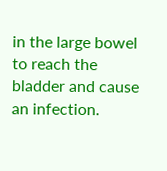in the large bowel to reach the bladder and cause an infection.